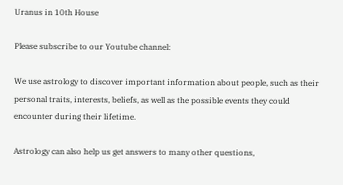Uranus in 10th House

Please subscribe to our Youtube channel:

We use astrology to discover important information about people, such as their personal traits, interests, beliefs, as well as the possible events they could encounter during their lifetime.

Astrology can also help us get answers to many other questions,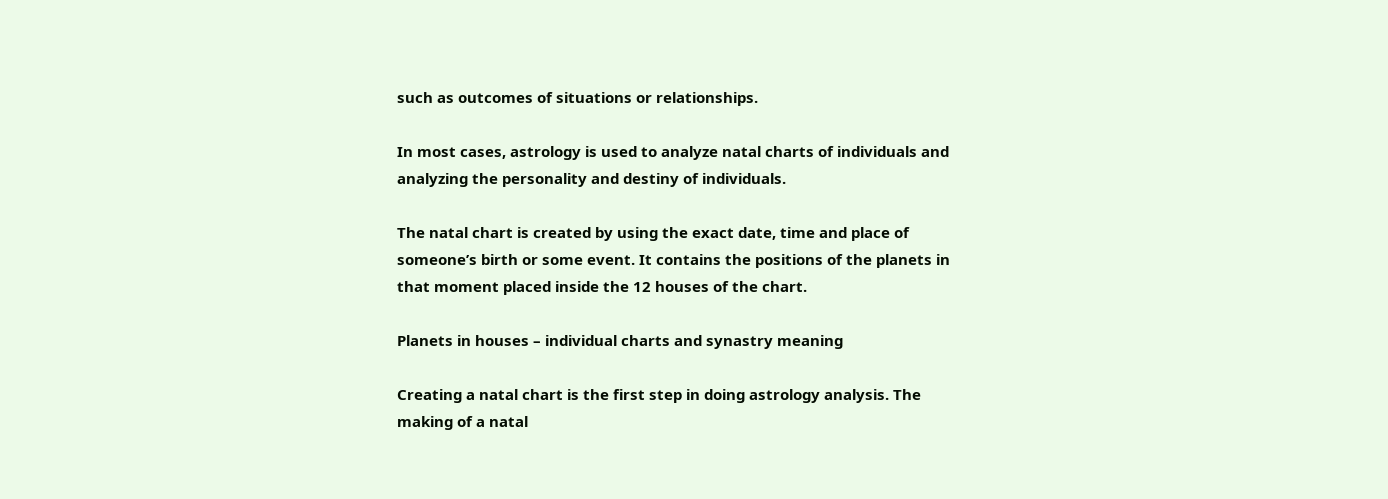such as outcomes of situations or relationships.

In most cases, astrology is used to analyze natal charts of individuals and analyzing the personality and destiny of individuals.

The natal chart is created by using the exact date, time and place of someone’s birth or some event. It contains the positions of the planets in that moment placed inside the 12 houses of the chart.

Planets in houses – individual charts and synastry meaning

Creating a natal chart is the first step in doing astrology analysis. The making of a natal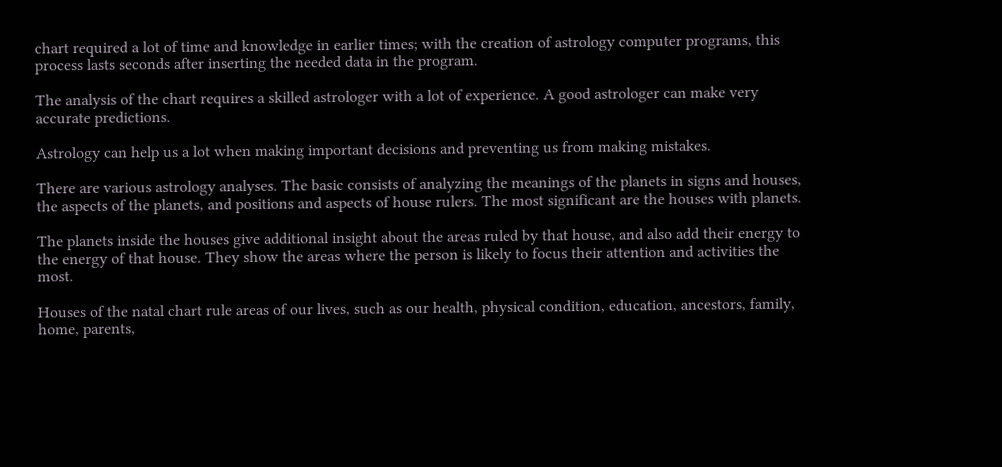chart required a lot of time and knowledge in earlier times; with the creation of astrology computer programs, this process lasts seconds after inserting the needed data in the program.

The analysis of the chart requires a skilled astrologer with a lot of experience. A good astrologer can make very accurate predictions.

Astrology can help us a lot when making important decisions and preventing us from making mistakes.

There are various astrology analyses. The basic consists of analyzing the meanings of the planets in signs and houses, the aspects of the planets, and positions and aspects of house rulers. The most significant are the houses with planets.

The planets inside the houses give additional insight about the areas ruled by that house, and also add their energy to the energy of that house. They show the areas where the person is likely to focus their attention and activities the most.

Houses of the natal chart rule areas of our lives, such as our health, physical condition, education, ancestors, family, home, parents,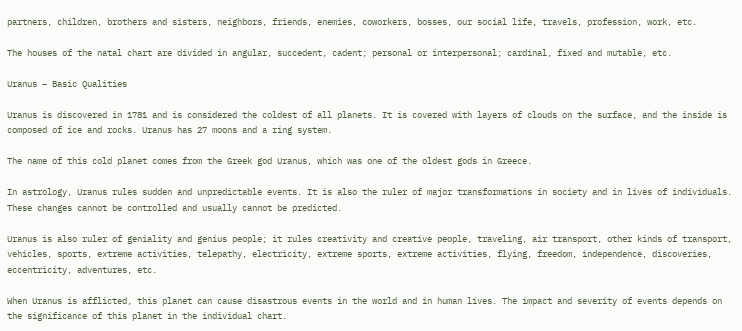partners, children, brothers and sisters, neighbors, friends, enemies, coworkers, bosses, our social life, travels, profession, work, etc.

The houses of the natal chart are divided in angular, succedent, cadent; personal or interpersonal; cardinal, fixed and mutable, etc.

Uranus – Basic Qualities

Uranus is discovered in 1781 and is considered the coldest of all planets. It is covered with layers of clouds on the surface, and the inside is composed of ice and rocks. Uranus has 27 moons and a ring system.

The name of this cold planet comes from the Greek god Uranus, which was one of the oldest gods in Greece.

In astrology, Uranus rules sudden and unpredictable events. It is also the ruler of major transformations in society and in lives of individuals. These changes cannot be controlled and usually cannot be predicted.

Uranus is also ruler of geniality and genius people; it rules creativity and creative people, traveling, air transport, other kinds of transport, vehicles, sports, extreme activities, telepathy, electricity, extreme sports, extreme activities, flying, freedom, independence, discoveries, eccentricity, adventures, etc.

When Uranus is afflicted, this planet can cause disastrous events in the world and in human lives. The impact and severity of events depends on the significance of this planet in the individual chart.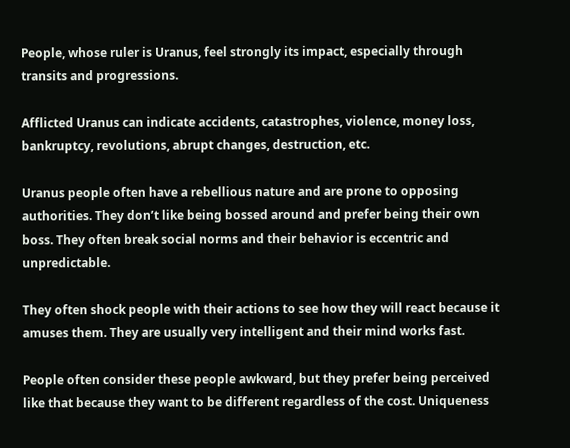People, whose ruler is Uranus, feel strongly its impact, especially through transits and progressions.

Afflicted Uranus can indicate accidents, catastrophes, violence, money loss, bankruptcy, revolutions, abrupt changes, destruction, etc.

Uranus people often have a rebellious nature and are prone to opposing authorities. They don’t like being bossed around and prefer being their own boss. They often break social norms and their behavior is eccentric and unpredictable.

They often shock people with their actions to see how they will react because it amuses them. They are usually very intelligent and their mind works fast.

People often consider these people awkward, but they prefer being perceived like that because they want to be different regardless of the cost. Uniqueness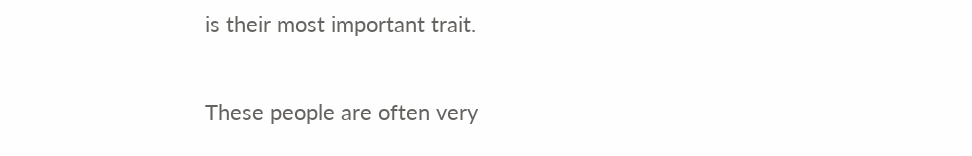is their most important trait.

These people are often very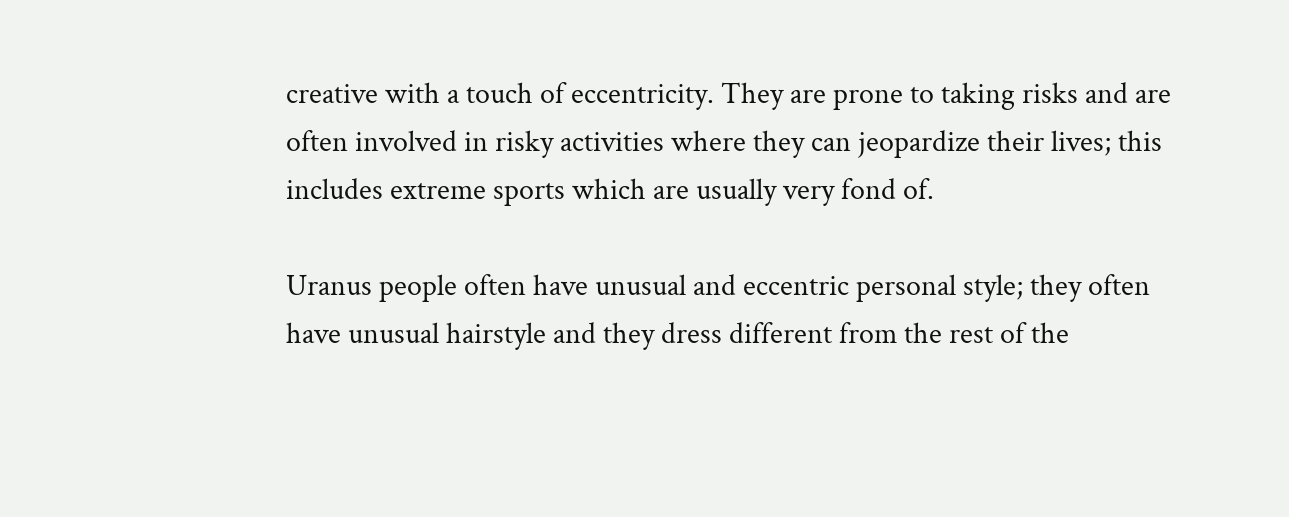creative with a touch of eccentricity. They are prone to taking risks and are often involved in risky activities where they can jeopardize their lives; this includes extreme sports which are usually very fond of.

Uranus people often have unusual and eccentric personal style; they often have unusual hairstyle and they dress different from the rest of the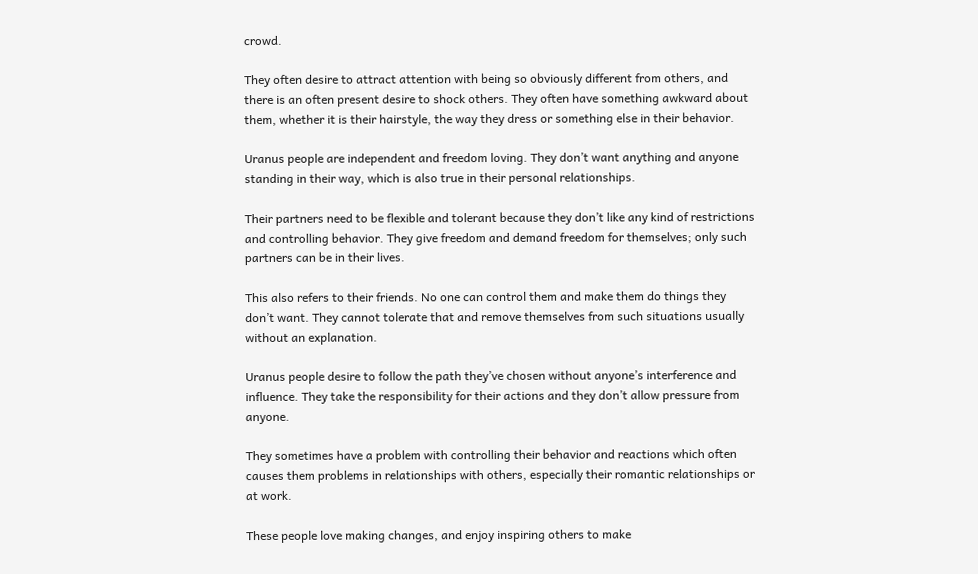crowd.

They often desire to attract attention with being so obviously different from others, and there is an often present desire to shock others. They often have something awkward about them, whether it is their hairstyle, the way they dress or something else in their behavior.

Uranus people are independent and freedom loving. They don’t want anything and anyone standing in their way, which is also true in their personal relationships.

Their partners need to be flexible and tolerant because they don’t like any kind of restrictions and controlling behavior. They give freedom and demand freedom for themselves; only such partners can be in their lives.

This also refers to their friends. No one can control them and make them do things they don’t want. They cannot tolerate that and remove themselves from such situations usually without an explanation.

Uranus people desire to follow the path they’ve chosen without anyone’s interference and influence. They take the responsibility for their actions and they don’t allow pressure from anyone.

They sometimes have a problem with controlling their behavior and reactions which often causes them problems in relationships with others, especially their romantic relationships or at work.

These people love making changes, and enjoy inspiring others to make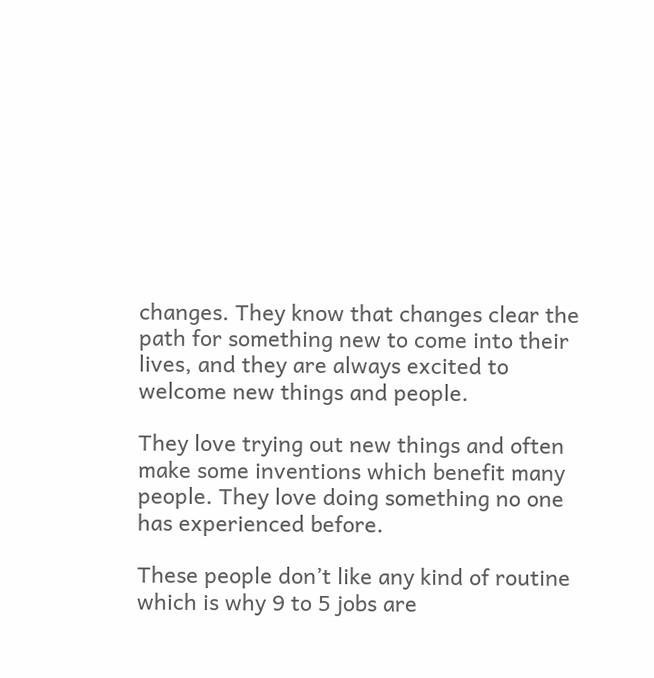changes. They know that changes clear the path for something new to come into their lives, and they are always excited to welcome new things and people.

They love trying out new things and often make some inventions which benefit many people. They love doing something no one has experienced before.

These people don’t like any kind of routine which is why 9 to 5 jobs are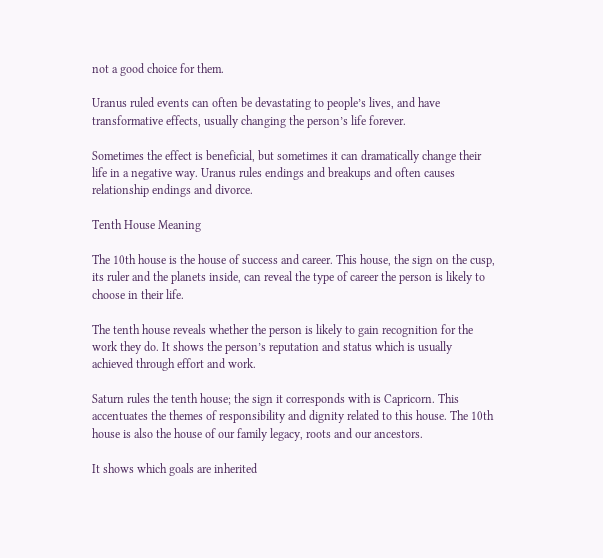not a good choice for them.

Uranus ruled events can often be devastating to people’s lives, and have transformative effects, usually changing the person’s life forever.

Sometimes the effect is beneficial, but sometimes it can dramatically change their life in a negative way. Uranus rules endings and breakups and often causes relationship endings and divorce.

Tenth House Meaning

The 10th house is the house of success and career. This house, the sign on the cusp, its ruler and the planets inside, can reveal the type of career the person is likely to choose in their life.

The tenth house reveals whether the person is likely to gain recognition for the work they do. It shows the person’s reputation and status which is usually achieved through effort and work.

Saturn rules the tenth house; the sign it corresponds with is Capricorn. This accentuates the themes of responsibility and dignity related to this house. The 10th house is also the house of our family legacy, roots and our ancestors.

It shows which goals are inherited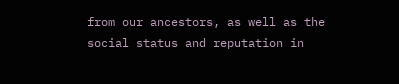from our ancestors, as well as the social status and reputation in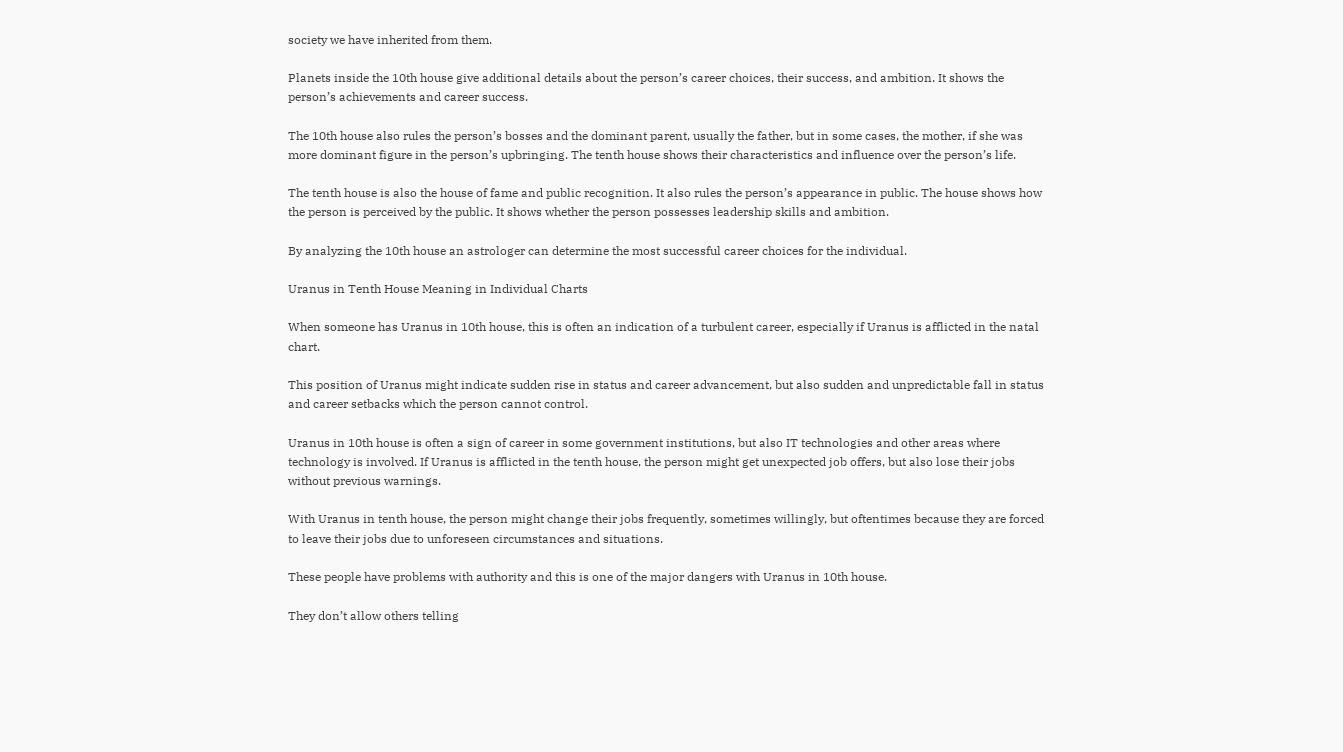society we have inherited from them.

Planets inside the 10th house give additional details about the person’s career choices, their success, and ambition. It shows the person’s achievements and career success.

The 10th house also rules the person’s bosses and the dominant parent, usually the father, but in some cases, the mother, if she was more dominant figure in the person’s upbringing. The tenth house shows their characteristics and influence over the person’s life.

The tenth house is also the house of fame and public recognition. It also rules the person’s appearance in public. The house shows how the person is perceived by the public. It shows whether the person possesses leadership skills and ambition.

By analyzing the 10th house an astrologer can determine the most successful career choices for the individual.

Uranus in Tenth House Meaning in Individual Charts

When someone has Uranus in 10th house, this is often an indication of a turbulent career, especially if Uranus is afflicted in the natal chart.

This position of Uranus might indicate sudden rise in status and career advancement, but also sudden and unpredictable fall in status and career setbacks which the person cannot control.

Uranus in 10th house is often a sign of career in some government institutions, but also IT technologies and other areas where technology is involved. If Uranus is afflicted in the tenth house, the person might get unexpected job offers, but also lose their jobs without previous warnings.

With Uranus in tenth house, the person might change their jobs frequently, sometimes willingly, but oftentimes because they are forced to leave their jobs due to unforeseen circumstances and situations.

These people have problems with authority and this is one of the major dangers with Uranus in 10th house.

They don’t allow others telling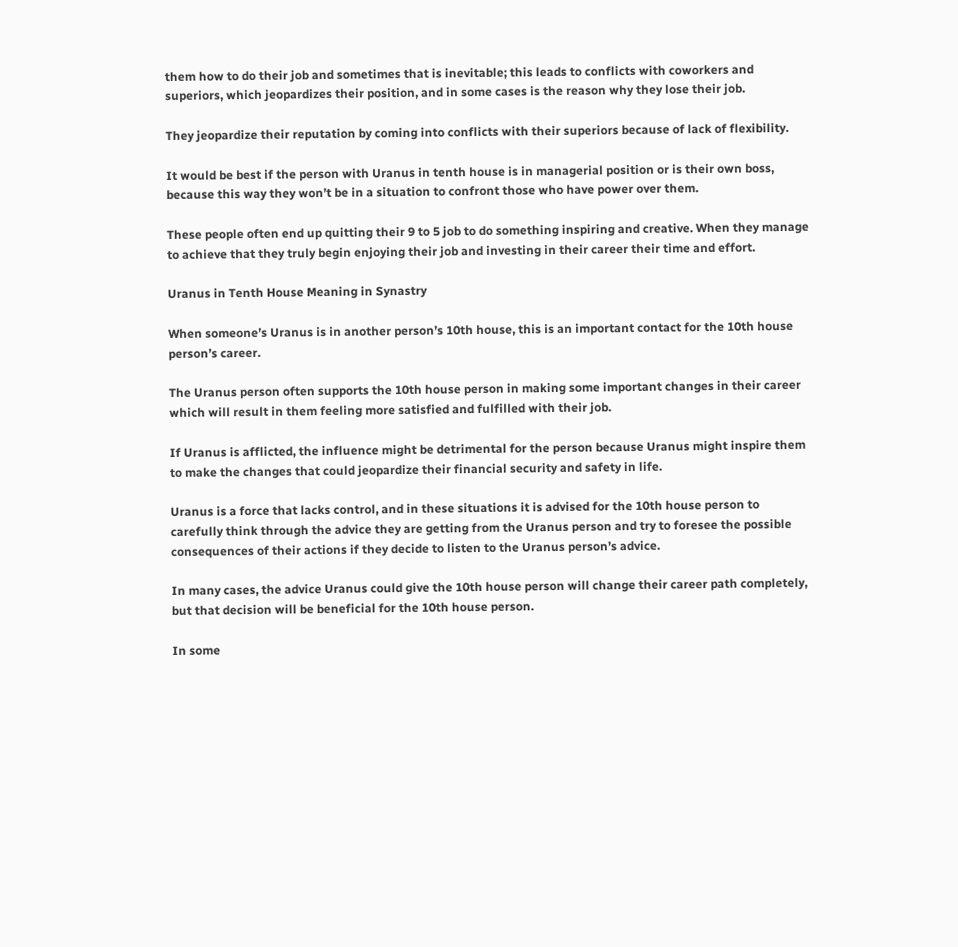them how to do their job and sometimes that is inevitable; this leads to conflicts with coworkers and superiors, which jeopardizes their position, and in some cases is the reason why they lose their job.

They jeopardize their reputation by coming into conflicts with their superiors because of lack of flexibility.

It would be best if the person with Uranus in tenth house is in managerial position or is their own boss, because this way they won’t be in a situation to confront those who have power over them.

These people often end up quitting their 9 to 5 job to do something inspiring and creative. When they manage to achieve that they truly begin enjoying their job and investing in their career their time and effort.

Uranus in Tenth House Meaning in Synastry

When someone’s Uranus is in another person’s 10th house, this is an important contact for the 10th house person’s career.

The Uranus person often supports the 10th house person in making some important changes in their career which will result in them feeling more satisfied and fulfilled with their job.

If Uranus is afflicted, the influence might be detrimental for the person because Uranus might inspire them to make the changes that could jeopardize their financial security and safety in life.

Uranus is a force that lacks control, and in these situations it is advised for the 10th house person to carefully think through the advice they are getting from the Uranus person and try to foresee the possible consequences of their actions if they decide to listen to the Uranus person’s advice.

In many cases, the advice Uranus could give the 10th house person will change their career path completely, but that decision will be beneficial for the 10th house person.

In some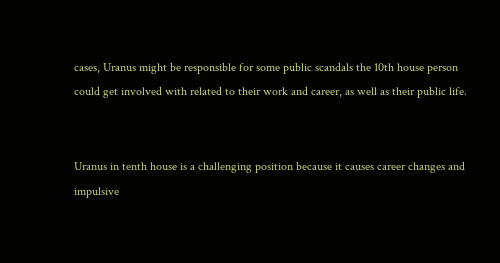cases, Uranus might be responsible for some public scandals the 10th house person could get involved with related to their work and career, as well as their public life.


Uranus in tenth house is a challenging position because it causes career changes and impulsive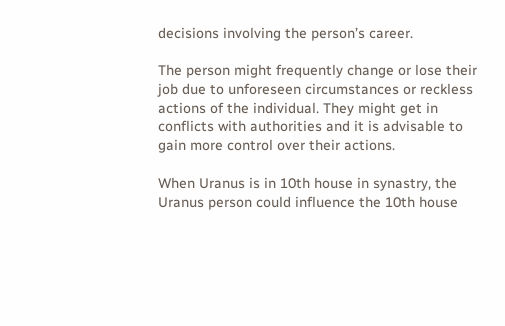decisions involving the person’s career.

The person might frequently change or lose their job due to unforeseen circumstances or reckless actions of the individual. They might get in conflicts with authorities and it is advisable to gain more control over their actions.

When Uranus is in 10th house in synastry, the Uranus person could influence the 10th house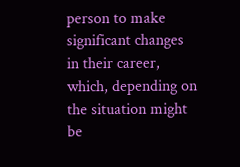person to make significant changes in their career, which, depending on the situation might be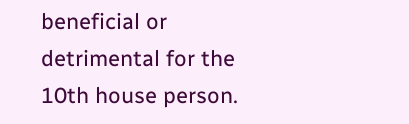beneficial or detrimental for the 10th house person.